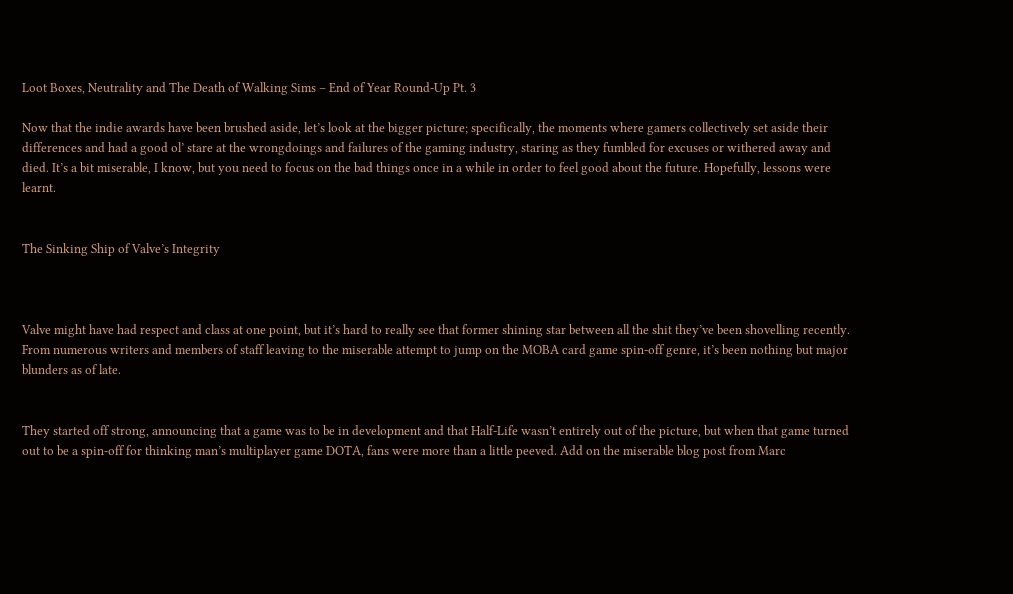Loot Boxes, Neutrality and The Death of Walking Sims – End of Year Round-Up Pt. 3

Now that the indie awards have been brushed aside, let’s look at the bigger picture; specifically, the moments where gamers collectively set aside their differences and had a good ol’ stare at the wrongdoings and failures of the gaming industry, staring as they fumbled for excuses or withered away and died. It’s a bit miserable, I know, but you need to focus on the bad things once in a while in order to feel good about the future. Hopefully, lessons were learnt.


The Sinking Ship of Valve’s Integrity



Valve might have had respect and class at one point, but it’s hard to really see that former shining star between all the shit they’ve been shovelling recently. From numerous writers and members of staff leaving to the miserable attempt to jump on the MOBA card game spin-off genre, it’s been nothing but major blunders as of late.


They started off strong, announcing that a game was to be in development and that Half-Life wasn’t entirely out of the picture, but when that game turned out to be a spin-off for thinking man’s multiplayer game DOTA, fans were more than a little peeved. Add on the miserable blog post from Marc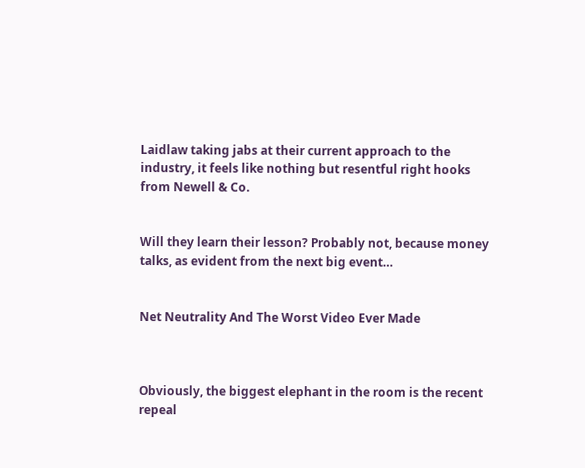Laidlaw taking jabs at their current approach to the industry, it feels like nothing but resentful right hooks from Newell & Co.


Will they learn their lesson? Probably not, because money talks, as evident from the next big event…


Net Neutrality And The Worst Video Ever Made



Obviously, the biggest elephant in the room is the recent repeal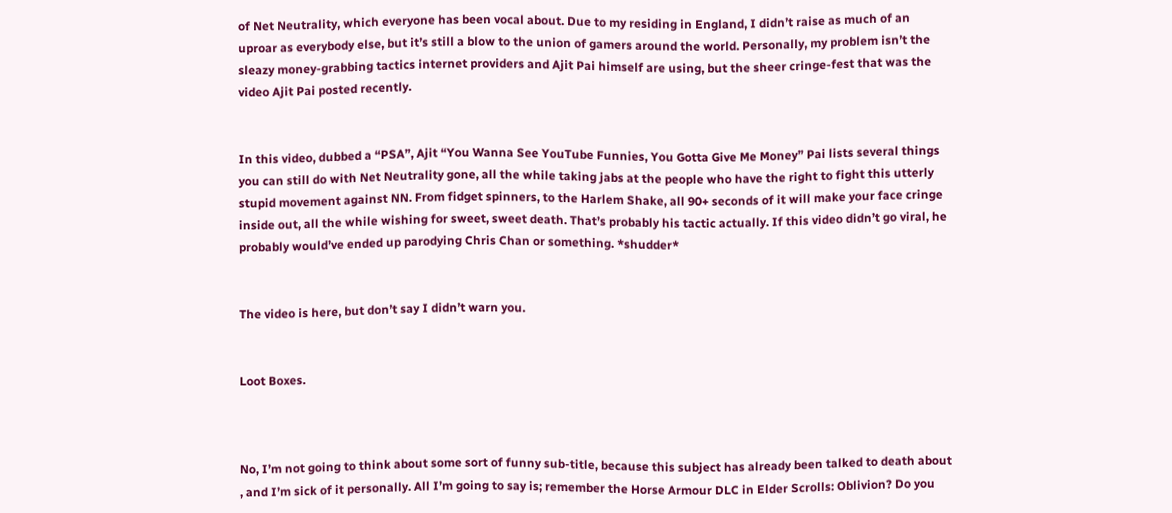of Net Neutrality, which everyone has been vocal about. Due to my residing in England, I didn’t raise as much of an uproar as everybody else, but it’s still a blow to the union of gamers around the world. Personally, my problem isn’t the sleazy money-grabbing tactics internet providers and Ajit Pai himself are using, but the sheer cringe-fest that was the video Ajit Pai posted recently.


In this video, dubbed a “PSA”, Ajit “You Wanna See YouTube Funnies, You Gotta Give Me Money” Pai lists several things you can still do with Net Neutrality gone, all the while taking jabs at the people who have the right to fight this utterly stupid movement against NN. From fidget spinners, to the Harlem Shake, all 90+ seconds of it will make your face cringe inside out, all the while wishing for sweet, sweet death. That’s probably his tactic actually. If this video didn’t go viral, he probably would’ve ended up parodying Chris Chan or something. *shudder*


The video is here, but don’t say I didn’t warn you.


Loot Boxes.



No, I’m not going to think about some sort of funny sub-title, because this subject has already been talked to death about , and I’m sick of it personally. All I’m going to say is; remember the Horse Armour DLC in Elder Scrolls: Oblivion? Do you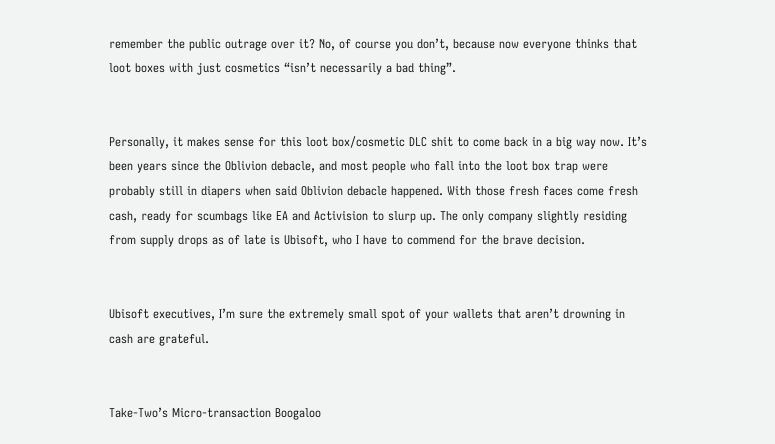remember the public outrage over it? No, of course you don’t, because now everyone thinks that loot boxes with just cosmetics “isn’t necessarily a bad thing”.


Personally, it makes sense for this loot box/cosmetic DLC shit to come back in a big way now. It’s been years since the Oblivion debacle, and most people who fall into the loot box trap were probably still in diapers when said Oblivion debacle happened. With those fresh faces come fresh cash, ready for scumbags like EA and Activision to slurp up. The only company slightly residing from supply drops as of late is Ubisoft, who I have to commend for the brave decision.


Ubisoft executives, I’m sure the extremely small spot of your wallets that aren’t drowning in cash are grateful.


Take-Two’s Micro-transaction Boogaloo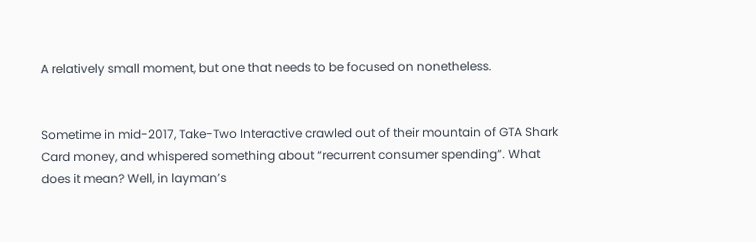A relatively small moment, but one that needs to be focused on nonetheless.


Sometime in mid-2017, Take-Two Interactive crawled out of their mountain of GTA Shark Card money, and whispered something about “recurrent consumer spending”. What does it mean? Well, in layman’s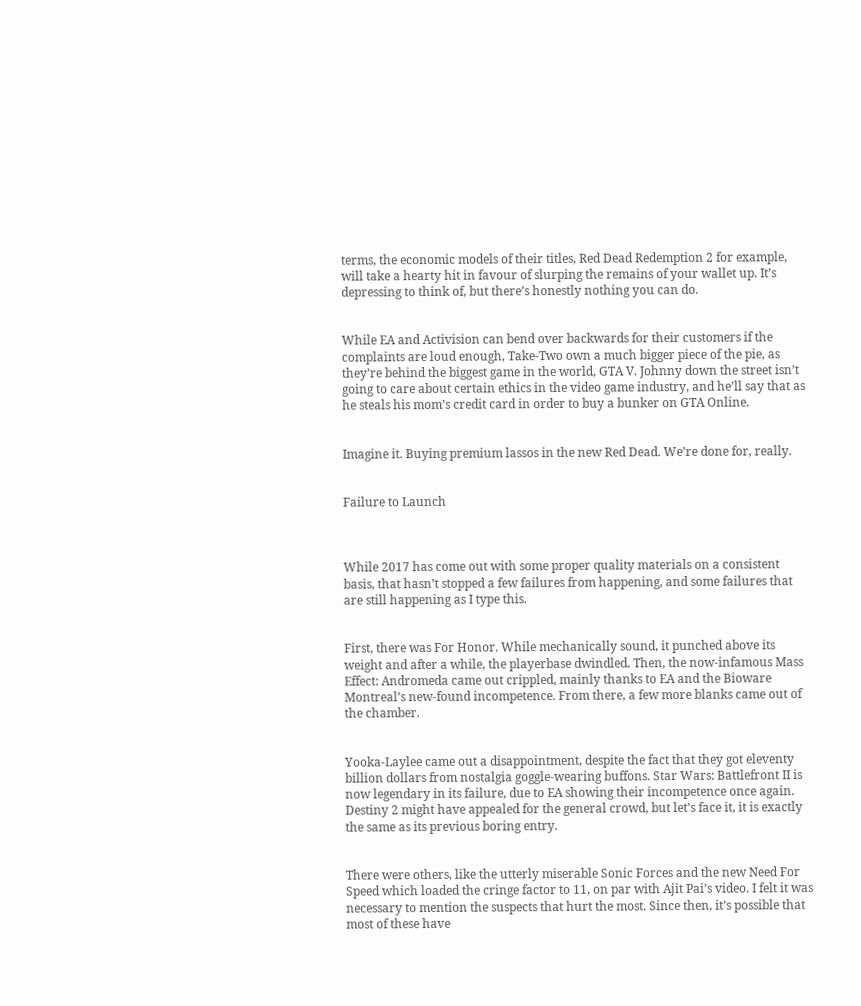terms, the economic models of their titles, Red Dead Redemption 2 for example, will take a hearty hit in favour of slurping the remains of your wallet up. It’s depressing to think of, but there’s honestly nothing you can do.


While EA and Activision can bend over backwards for their customers if the complaints are loud enough, Take-Two own a much bigger piece of the pie, as they’re behind the biggest game in the world, GTA V. Johnny down the street isn’t going to care about certain ethics in the video game industry, and he’ll say that as he steals his mom’s credit card in order to buy a bunker on GTA Online.


Imagine it. Buying premium lassos in the new Red Dead. We’re done for, really.


Failure to Launch



While 2017 has come out with some proper quality materials on a consistent basis, that hasn’t stopped a few failures from happening, and some failures that are still happening as I type this.


First, there was For Honor. While mechanically sound, it punched above its weight and after a while, the playerbase dwindled. Then, the now-infamous Mass Effect: Andromeda came out crippled, mainly thanks to EA and the Bioware Montreal’s new-found incompetence. From there, a few more blanks came out of the chamber.


Yooka-Laylee came out a disappointment, despite the fact that they got eleventy billion dollars from nostalgia goggle-wearing buffons. Star Wars: Battlefront II is now legendary in its failure, due to EA showing their incompetence once again. Destiny 2 might have appealed for the general crowd, but let’s face it, it is exactly the same as its previous boring entry.


There were others, like the utterly miserable Sonic Forces and the new Need For Speed which loaded the cringe factor to 11, on par with Ajit Pai’s video. I felt it was necessary to mention the suspects that hurt the most. Since then, it’s possible that most of these have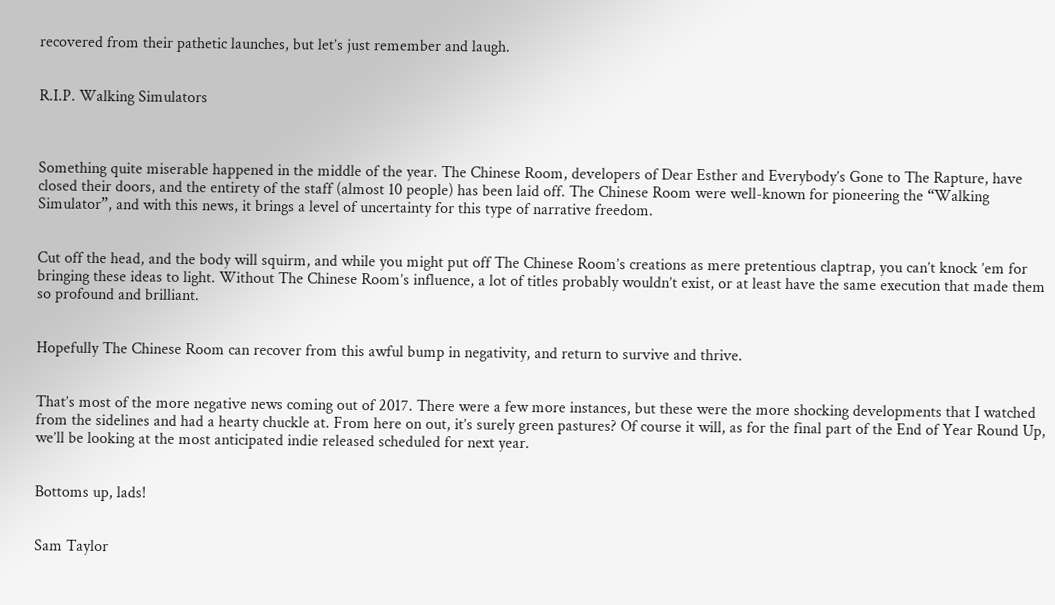recovered from their pathetic launches, but let’s just remember and laugh.


R.I.P. Walking Simulators



Something quite miserable happened in the middle of the year. The Chinese Room, developers of Dear Esther and Everybody’s Gone to The Rapture, have closed their doors, and the entirety of the staff (almost 10 people) has been laid off. The Chinese Room were well-known for pioneering the “Walking Simulator”, and with this news, it brings a level of uncertainty for this type of narrative freedom.


Cut off the head, and the body will squirm, and while you might put off The Chinese Room’s creations as mere pretentious claptrap, you can’t knock ’em for bringing these ideas to light. Without The Chinese Room’s influence, a lot of titles probably wouldn’t exist, or at least have the same execution that made them so profound and brilliant.


Hopefully The Chinese Room can recover from this awful bump in negativity, and return to survive and thrive.


That’s most of the more negative news coming out of 2017. There were a few more instances, but these were the more shocking developments that I watched from the sidelines and had a hearty chuckle at. From here on out, it’s surely green pastures? Of course it will, as for the final part of the End of Year Round Up, we’ll be looking at the most anticipated indie released scheduled for next year.


Bottoms up, lads!


Sam Taylor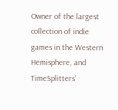Owner of the largest collection of indie games in the Western Hemisphere, and TimeSplitters'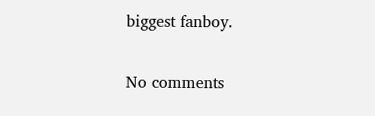biggest fanboy.

No comments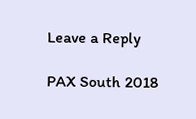Leave a Reply

PAX South 2018